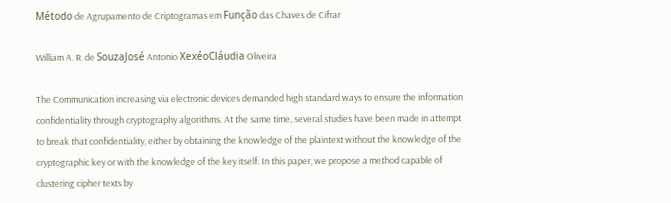Método de Agrupamento de Criptogramas em Função das Chaves de Cifrar

William A. R. de SouzaJosé Antonio XexéoCláudia Oliveira

The Communication increasing via electronic devices demanded high standard ways to ensure the information confidentiality through cryptography algorithms. At the same time, several studies have been made in attempt to break that confidentiality, either by obtaining the knowledge of the plaintext without the knowledge of the cryptographic key or with the knowledge of the key itself. In this paper, we propose a method capable of clustering cipher texts by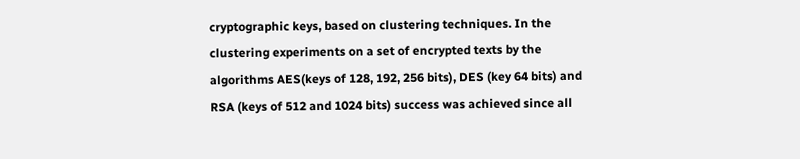cryptographic keys, based on clustering techniques. In the clustering experiments on a set of encrypted texts by the algorithms AES(keys of 128, 192, 256 bits), DES (key 64 bits) and RSA (keys of 512 and 1024 bits) success was achieved since all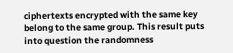ciphertexts encrypted with the same key belong to the same group. This result puts into question the randomness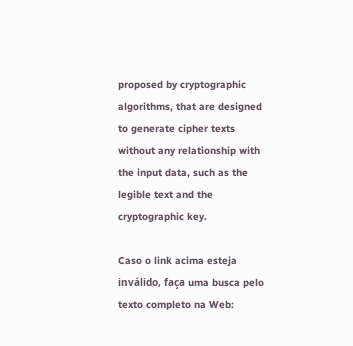proposed by cryptographic algorithms, that are designed to generate cipher texts without any relationship with the input data, such as the legible text and the cryptographic key.

Caso o link acima esteja inválido, faça uma busca pelo texto completo na Web: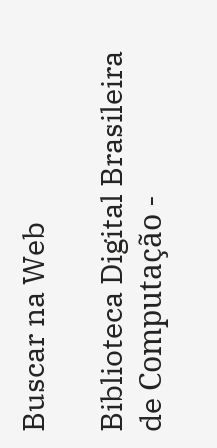Buscar na Web

Biblioteca Digital Brasileira de Computação -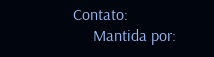Contato:
     Mantida por: